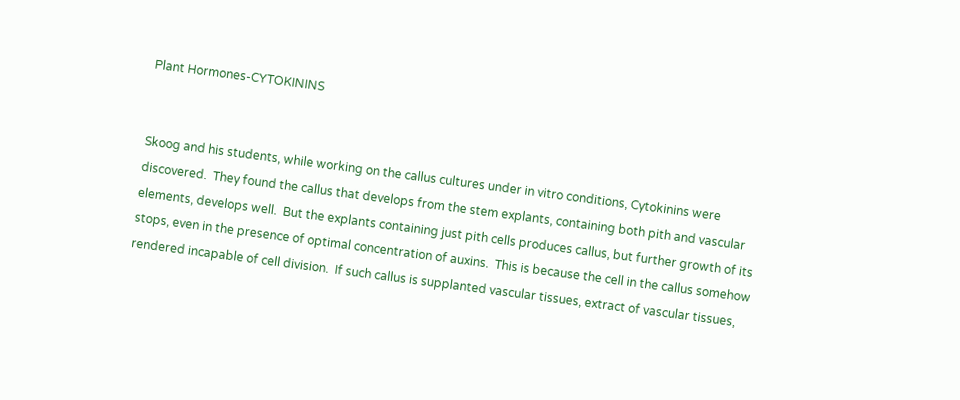Plant Hormones-CYTOKININS


Skoog and his students, while working on the callus cultures under in vitro conditions, Cytokinins were discovered.  They found the callus that develops from the stem explants, containing both pith and vascular elements, develops well.  But the explants containing just pith cells produces callus, but further growth of its stops, even in the presence of optimal concentration of auxins.  This is because the cell in the callus somehow rendered incapable of cell division.  If such callus is supplanted vascular tissues, extract of vascular tissues,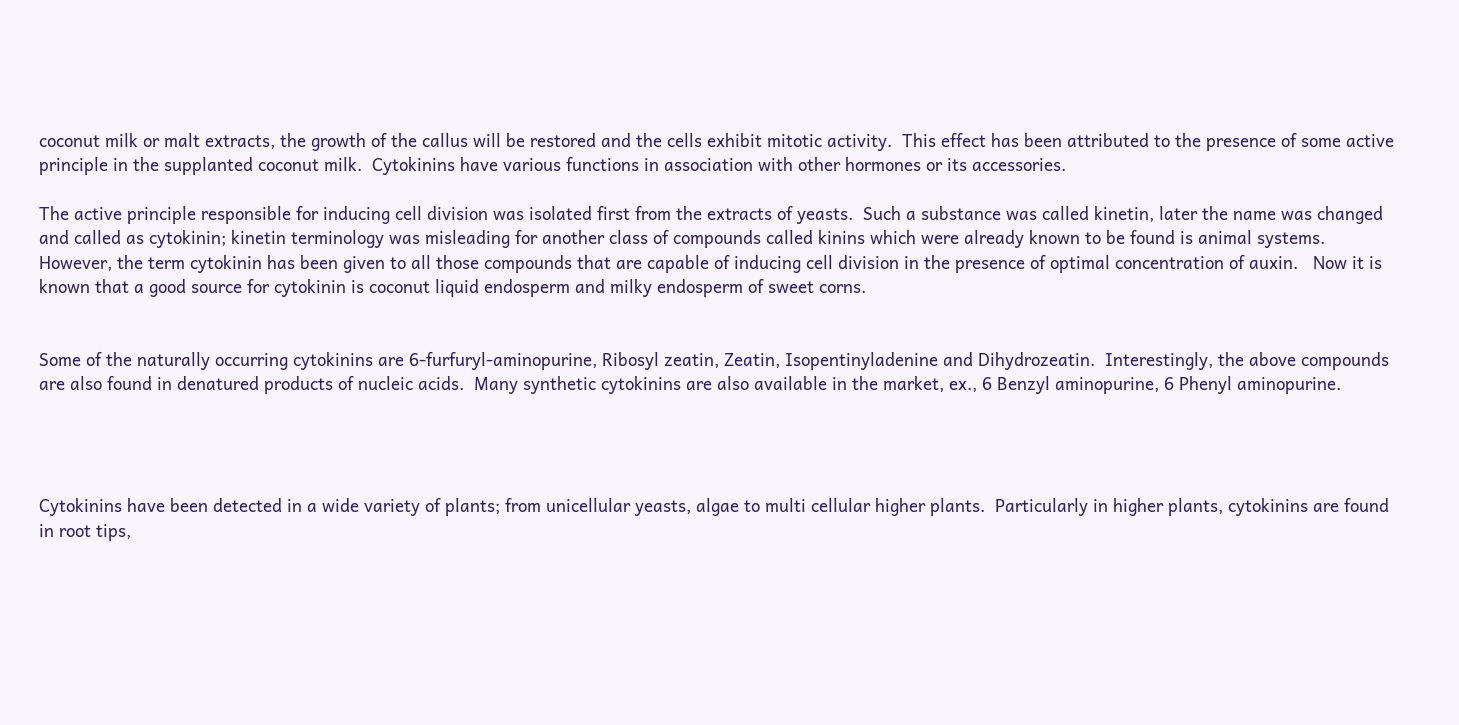coconut milk or malt extracts, the growth of the callus will be restored and the cells exhibit mitotic activity.  This effect has been attributed to the presence of some active principle in the supplanted coconut milk.  Cytokinins have various functions in association with other hormones or its accessories.

The active principle responsible for inducing cell division was isolated first from the extracts of yeasts.  Such a substance was called kinetin, later the name was changed and called as cytokinin; kinetin terminology was misleading for another class of compounds called kinins which were already known to be found is animal systems.  However, the term cytokinin has been given to all those compounds that are capable of inducing cell division in the presence of optimal concentration of auxin.   Now it is known that a good source for cytokinin is coconut liquid endosperm and milky endosperm of sweet corns.


Some of the naturally occurring cytokinins are 6-furfuryl-aminopurine, Ribosyl zeatin, Zeatin, Isopentinyladenine and Dihydrozeatin.  Interestingly, the above compounds are also found in denatured products of nucleic acids.  Many synthetic cytokinins are also available in the market, ex., 6 Benzyl aminopurine, 6 Phenyl aminopurine.




Cytokinins have been detected in a wide variety of plants; from unicellular yeasts, algae to multi cellular higher plants.  Particularly in higher plants, cytokinins are found in root tips,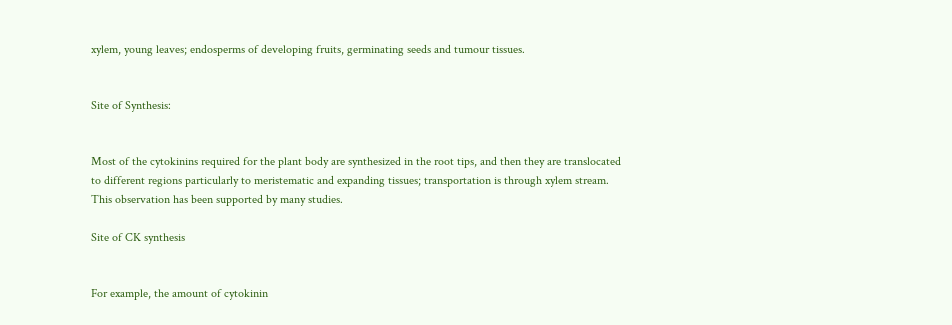xylem, young leaves; endosperms of developing fruits, germinating seeds and tumour tissues.


Site of Synthesis:


Most of the cytokinins required for the plant body are synthesized in the root tips, and then they are translocated to different regions particularly to meristematic and expanding tissues; transportation is through xylem stream.  This observation has been supported by many studies.

Site of CK synthesis


For example, the amount of cytokinin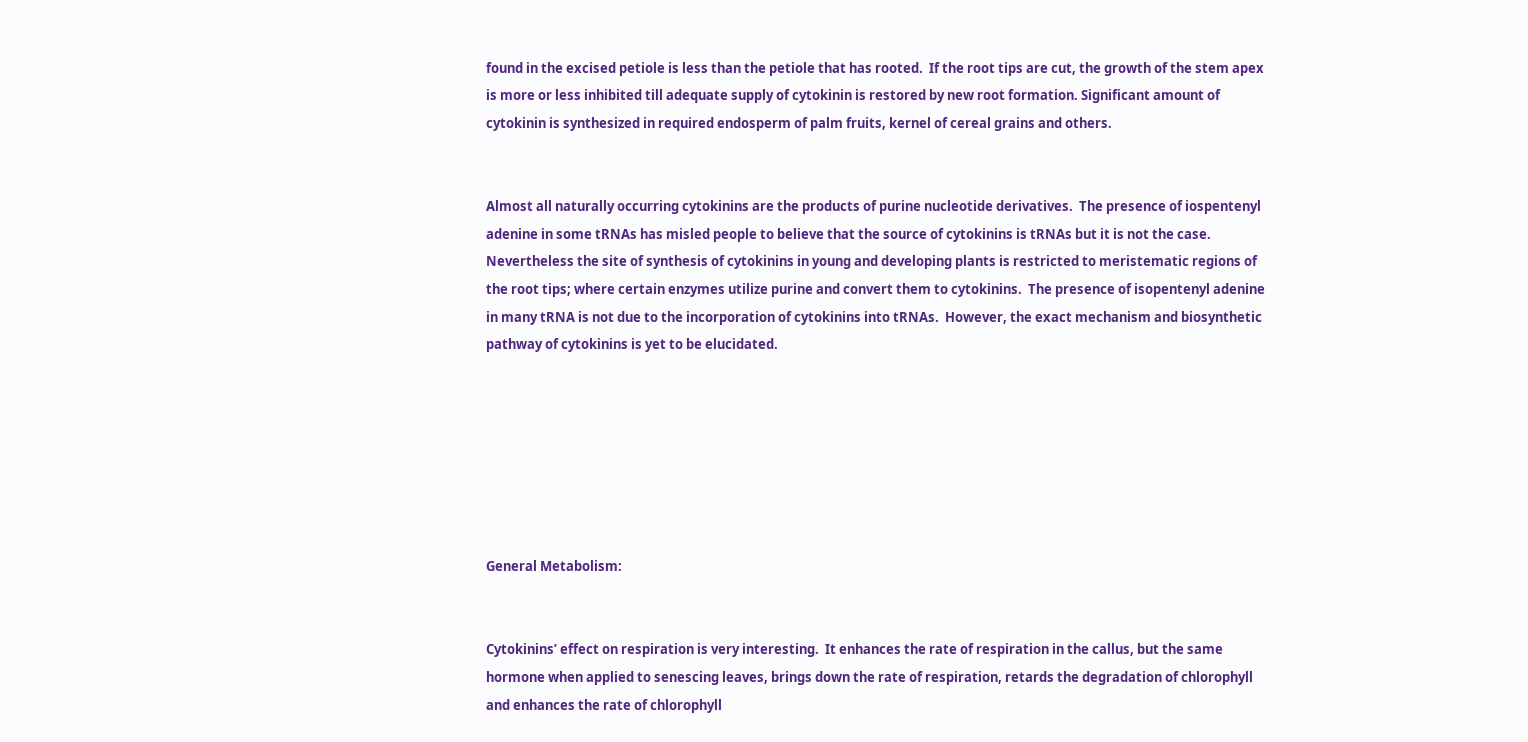found in the excised petiole is less than the petiole that has rooted.  If the root tips are cut, the growth of the stem apex is more or less inhibited till adequate supply of cytokinin is restored by new root formation. Significant amount of cytokinin is synthesized in required endosperm of palm fruits, kernel of cereal grains and others.


Almost all naturally occurring cytokinins are the products of purine nucleotide derivatives.  The presence of iospentenyl adenine in some tRNAs has misled people to believe that the source of cytokinins is tRNAs but it is not the case.  Nevertheless the site of synthesis of cytokinins in young and developing plants is restricted to meristematic regions of the root tips; where certain enzymes utilize purine and convert them to cytokinins.  The presence of isopentenyl adenine in many tRNA is not due to the incorporation of cytokinins into tRNAs.  However, the exact mechanism and biosynthetic pathway of cytokinins is yet to be elucidated.







General Metabolism:


Cytokinins’ effect on respiration is very interesting.  It enhances the rate of respiration in the callus, but the same hormone when applied to senescing leaves, brings down the rate of respiration, retards the degradation of chlorophyll and enhances the rate of chlorophyll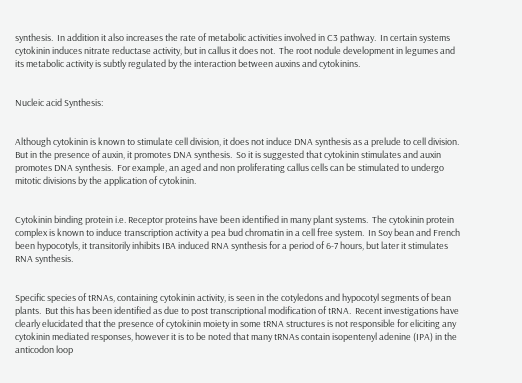synthesis.  In addition it also increases the rate of metabolic activities involved in C3 pathway.  In certain systems cytokinin induces nitrate reductase activity, but in callus it does not.  The root nodule development in legumes and its metabolic activity is subtly regulated by the interaction between auxins and cytokinins.


Nucleic acid Synthesis:


Although cytokinin is known to stimulate cell division, it does not induce DNA synthesis as a prelude to cell division.  But in the presence of auxin, it promotes DNA synthesis.  So it is suggested that cytokinin stimulates and auxin promotes DNA synthesis.  For example, an aged and non proliferating callus cells can be stimulated to undergo mitotic divisions by the application of cytokinin.


Cytokinin binding protein i.e. Receptor proteins have been identified in many plant systems.  The cytokinin protein complex is known to induce transcription activity a pea bud chromatin in a cell free system.  In Soy bean and French been hypocotyls, it transitorily inhibits IBA induced RNA synthesis for a period of 6-7 hours, but later it stimulates RNA synthesis.


Specific species of tRNAs, containing cytokinin activity, is seen in the cotyledons and hypocotyl segments of bean plants.  But this has been identified as due to post transcriptional modification of tRNA.  Recent investigations have clearly elucidated that the presence of cytokinin moiety in some tRNA structures is not responsible for eliciting any cytokinin mediated responses, however it is to be noted that many tRNAs contain isopentenyl adenine (IPA) in the anticodon loop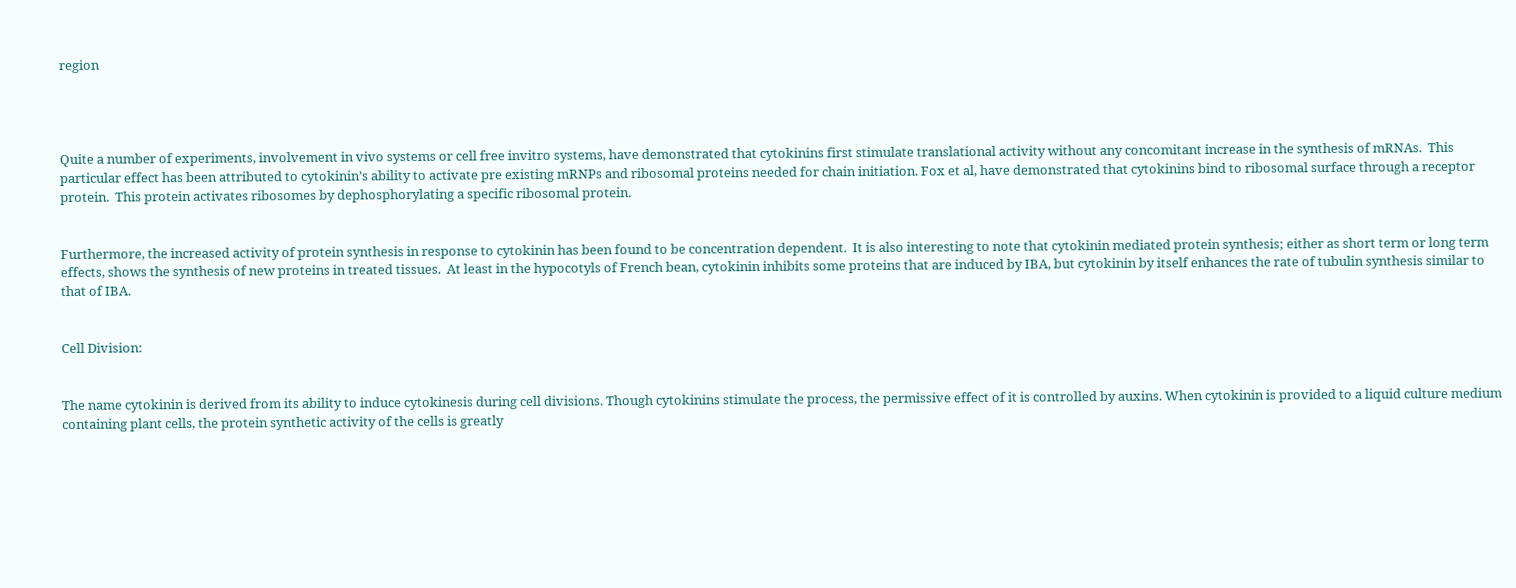region




Quite a number of experiments, involvement in vivo systems or cell free invitro systems, have demonstrated that cytokinins first stimulate translational activity without any concomitant increase in the synthesis of mRNAs.  This particular effect has been attributed to cytokinin’s ability to activate pre existing mRNPs and ribosomal proteins needed for chain initiation. Fox et al, have demonstrated that cytokinins bind to ribosomal surface through a receptor protein.  This protein activates ribosomes by dephosphorylating a specific ribosomal protein.


Furthermore, the increased activity of protein synthesis in response to cytokinin has been found to be concentration dependent.  It is also interesting to note that cytokinin mediated protein synthesis; either as short term or long term effects, shows the synthesis of new proteins in treated tissues.  At least in the hypocotyls of French bean, cytokinin inhibits some proteins that are induced by IBA, but cytokinin by itself enhances the rate of tubulin synthesis similar to that of IBA.


Cell Division:


The name cytokinin is derived from its ability to induce cytokinesis during cell divisions. Though cytokinins stimulate the process, the permissive effect of it is controlled by auxins. When cytokinin is provided to a liquid culture medium containing plant cells, the protein synthetic activity of the cells is greatly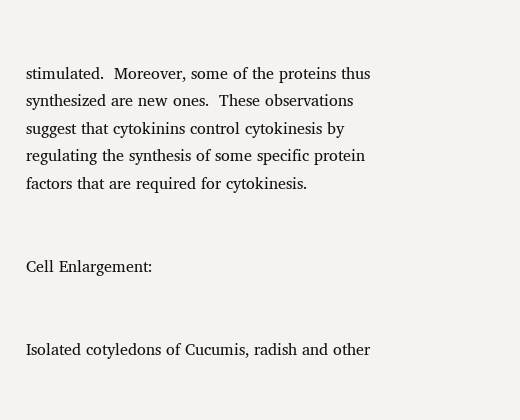stimulated.  Moreover, some of the proteins thus synthesized are new ones.  These observations suggest that cytokinins control cytokinesis by regulating the synthesis of some specific protein factors that are required for cytokinesis.


Cell Enlargement:


Isolated cotyledons of Cucumis, radish and other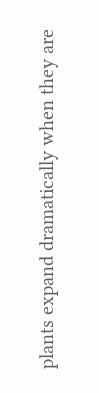plants expand dramatically when they are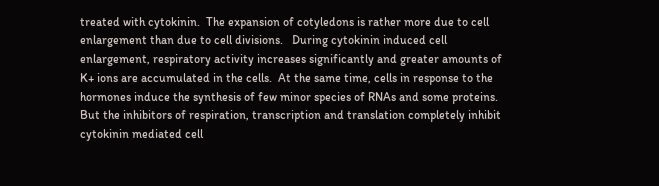treated with cytokinin.  The expansion of cotyledons is rather more due to cell enlargement than due to cell divisions.   During cytokinin induced cell enlargement, respiratory activity increases significantly and greater amounts of K+ ions are accumulated in the cells.  At the same time, cells in response to the hormones induce the synthesis of few minor species of RNAs and some proteins.  But the inhibitors of respiration, transcription and translation completely inhibit cytokinin mediated cell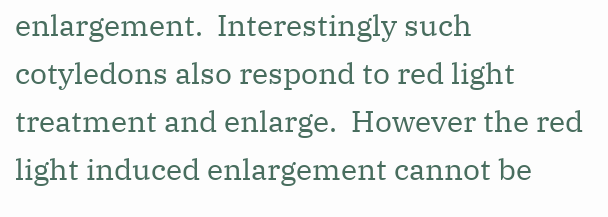enlargement.  Interestingly such cotyledons also respond to red light treatment and enlarge.  However the red light induced enlargement cannot be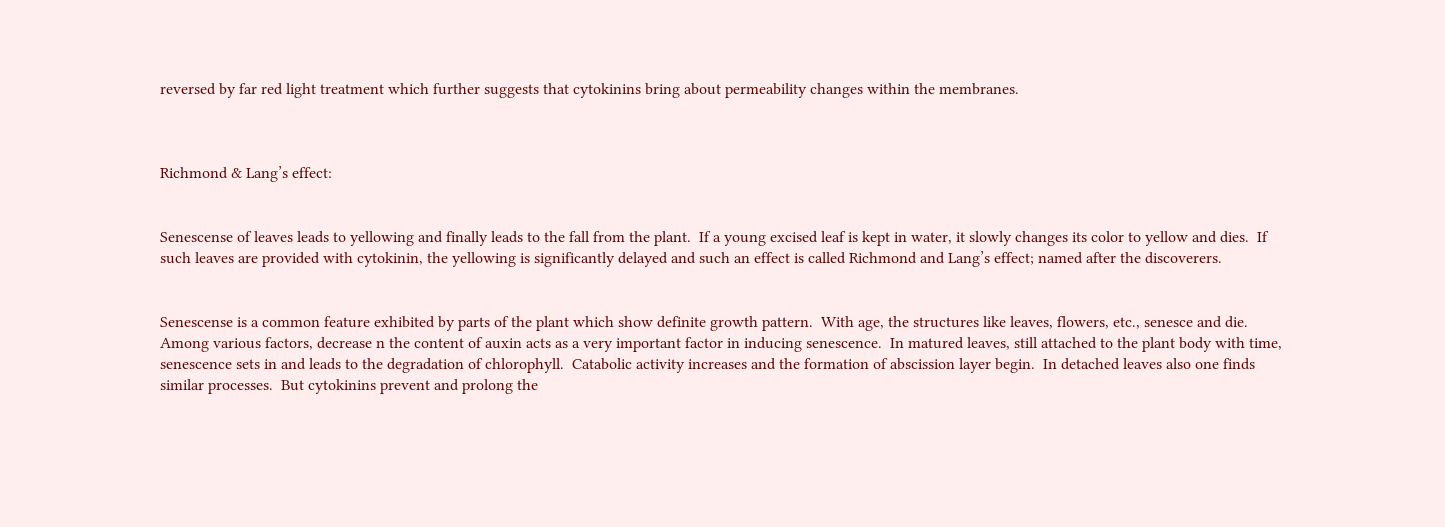reversed by far red light treatment which further suggests that cytokinins bring about permeability changes within the membranes.



Richmond & Lang’s effect:


Senescense of leaves leads to yellowing and finally leads to the fall from the plant.  If a young excised leaf is kept in water, it slowly changes its color to yellow and dies.  If such leaves are provided with cytokinin, the yellowing is significantly delayed and such an effect is called Richmond and Lang’s effect; named after the discoverers.


Senescense is a common feature exhibited by parts of the plant which show definite growth pattern.  With age, the structures like leaves, flowers, etc., senesce and die.  Among various factors, decrease n the content of auxin acts as a very important factor in inducing senescence.  In matured leaves, still attached to the plant body with time, senescence sets in and leads to the degradation of chlorophyll.  Catabolic activity increases and the formation of abscission layer begin.  In detached leaves also one finds similar processes.  But cytokinins prevent and prolong the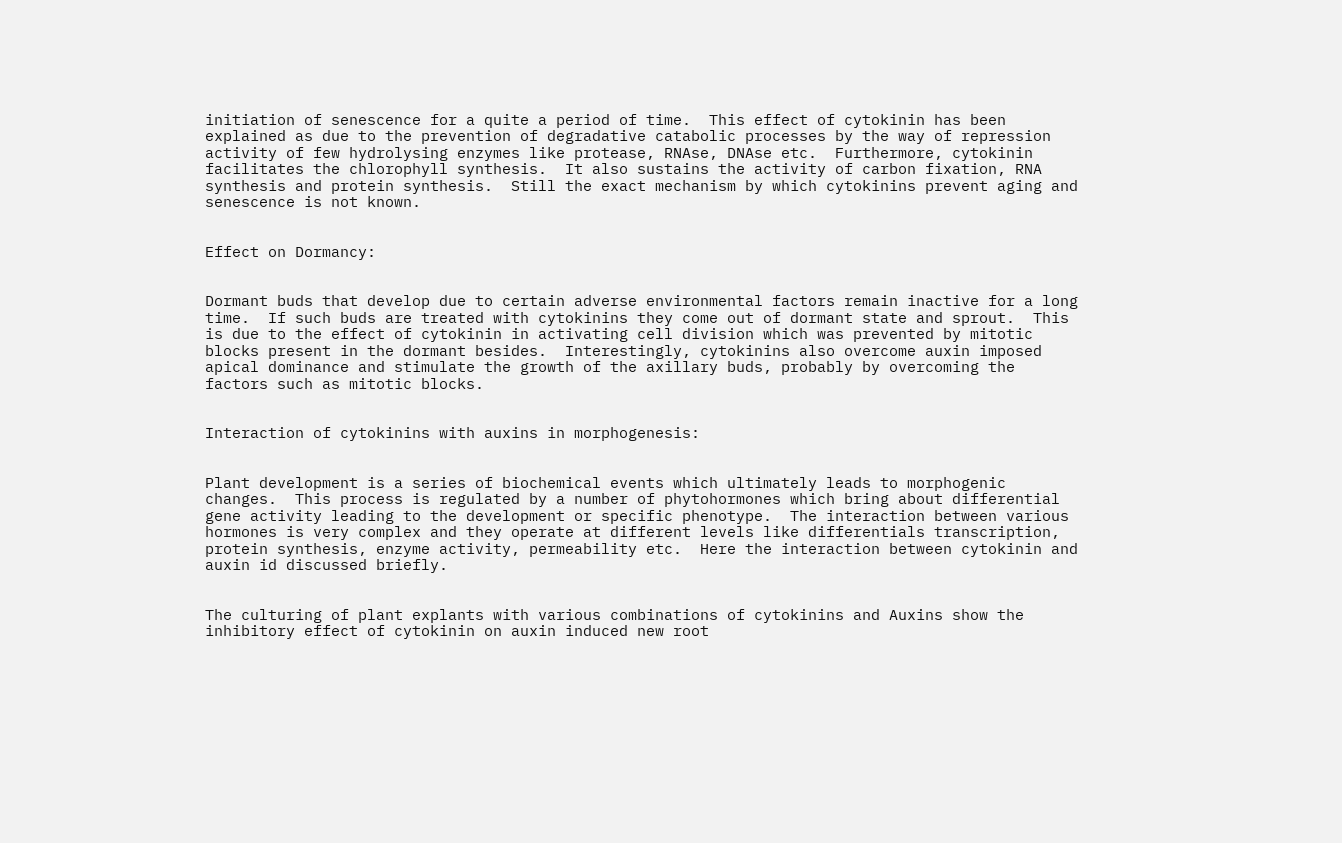initiation of senescence for a quite a period of time.  This effect of cytokinin has been explained as due to the prevention of degradative catabolic processes by the way of repression activity of few hydrolysing enzymes like protease, RNAse, DNAse etc.  Furthermore, cytokinin facilitates the chlorophyll synthesis.  It also sustains the activity of carbon fixation, RNA synthesis and protein synthesis.  Still the exact mechanism by which cytokinins prevent aging and senescence is not known.


Effect on Dormancy:


Dormant buds that develop due to certain adverse environmental factors remain inactive for a long time.  If such buds are treated with cytokinins they come out of dormant state and sprout.  This is due to the effect of cytokinin in activating cell division which was prevented by mitotic blocks present in the dormant besides.  Interestingly, cytokinins also overcome auxin imposed apical dominance and stimulate the growth of the axillary buds, probably by overcoming the factors such as mitotic blocks.


Interaction of cytokinins with auxins in morphogenesis:


Plant development is a series of biochemical events which ultimately leads to morphogenic changes.  This process is regulated by a number of phytohormones which bring about differential gene activity leading to the development or specific phenotype.  The interaction between various hormones is very complex and they operate at different levels like differentials transcription, protein synthesis, enzyme activity, permeability etc.  Here the interaction between cytokinin and auxin id discussed briefly.


The culturing of plant explants with various combinations of cytokinins and Auxins show the inhibitory effect of cytokinin on auxin induced new root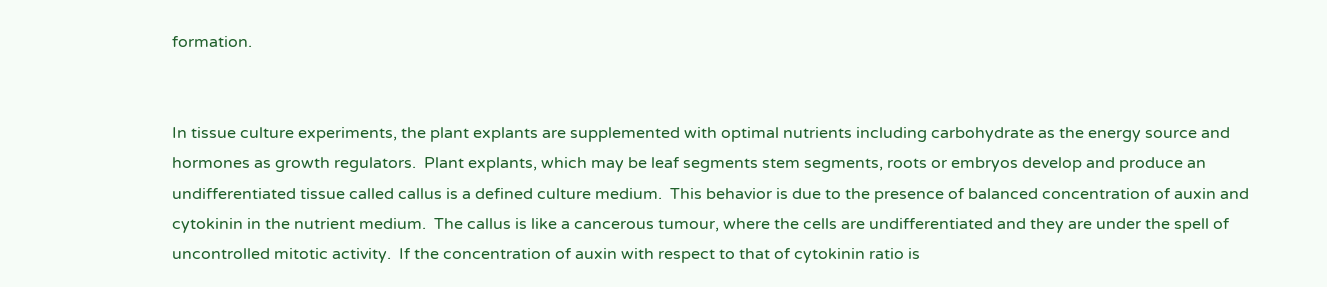formation.


In tissue culture experiments, the plant explants are supplemented with optimal nutrients including carbohydrate as the energy source and hormones as growth regulators.  Plant explants, which may be leaf segments stem segments, roots or embryos develop and produce an undifferentiated tissue called callus is a defined culture medium.  This behavior is due to the presence of balanced concentration of auxin and cytokinin in the nutrient medium.  The callus is like a cancerous tumour, where the cells are undifferentiated and they are under the spell of uncontrolled mitotic activity.  If the concentration of auxin with respect to that of cytokinin ratio is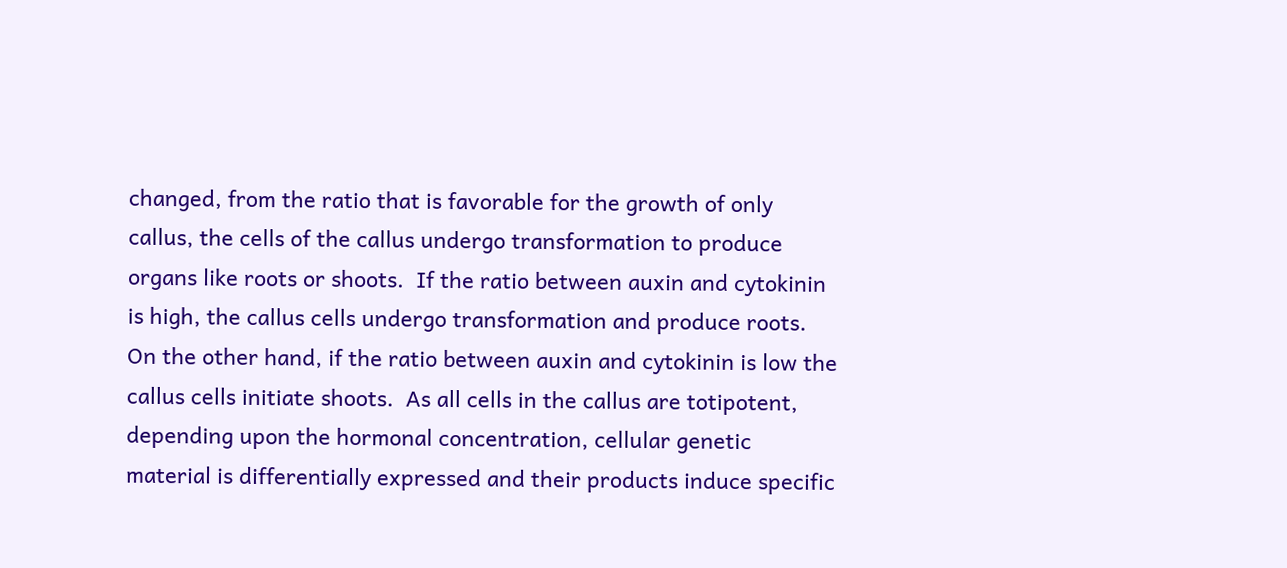changed, from the ratio that is favorable for the growth of only callus, the cells of the callus undergo transformation to produce organs like roots or shoots.  If the ratio between auxin and cytokinin is high, the callus cells undergo transformation and produce roots.  On the other hand, if the ratio between auxin and cytokinin is low the callus cells initiate shoots.  As all cells in the callus are totipotent, depending upon the hormonal concentration, cellular genetic material is differentially expressed and their products induce specific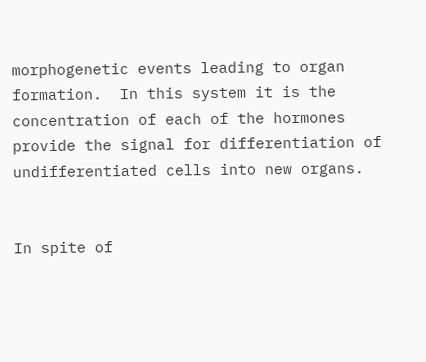morphogenetic events leading to organ formation.  In this system it is the concentration of each of the hormones provide the signal for differentiation of undifferentiated cells into new organs.


In spite of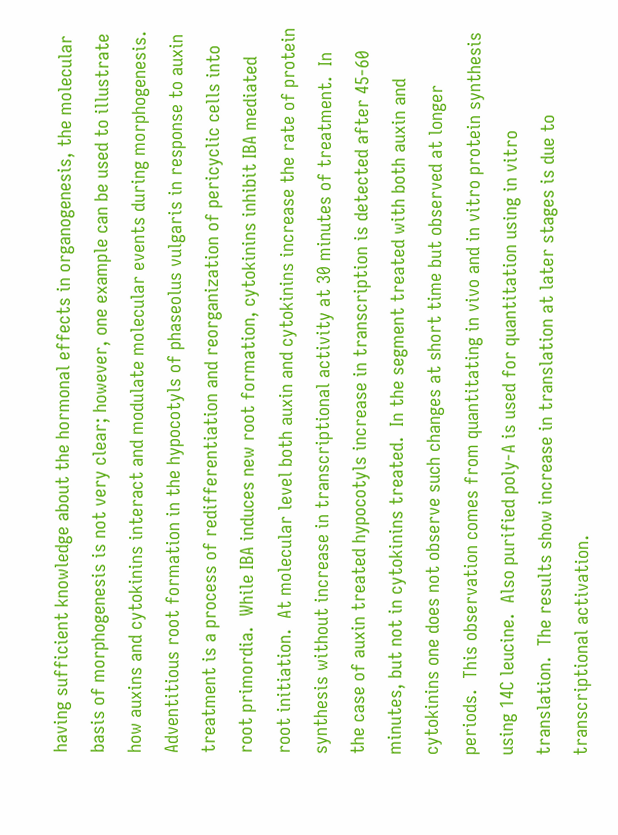having sufficient knowledge about the hormonal effects in organogenesis, the molecular basis of morphogenesis is not very clear; however, one example can be used to illustrate how auxins and cytokinins interact and modulate molecular events during morphogenesis.  Adventitious root formation in the hypocotyls of phaseolus vulgaris in response to auxin treatment is a process of redifferentiation and reorganization of pericyclic cells into root primordia.  While IBA induces new root formation, cytokinins inhibit IBA mediated root initiation.  At molecular level both auxin and cytokinins increase the rate of protein synthesis without increase in transcriptional activity at 30 minutes of treatment.  In the case of auxin treated hypocotyls increase in transcription is detected after 45-60 minutes, but not in cytokinins treated.  In the segment treated with both auxin and cytokinins one does not observe such changes at short time but observed at longer periods.  This observation comes from quantitating in vivo and in vitro protein synthesis using 14C leucine.  Also purified poly-A is used for quantitation using in vitro translation.  The results show increase in translation at later stages is due to transcriptional activation.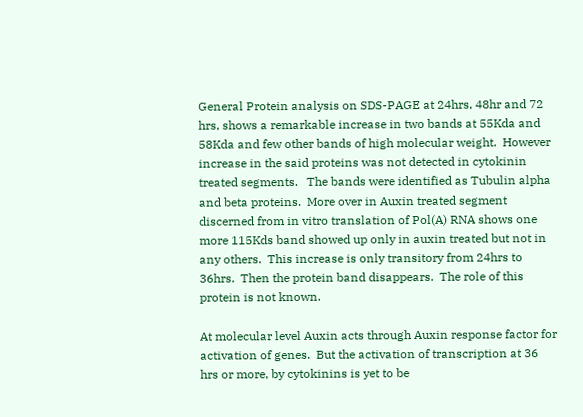General Protein analysis on SDS-PAGE at 24hrs, 48hr and 72 hrs, shows a remarkable increase in two bands at 55Kda and 58Kda and few other bands of high molecular weight.  However increase in the said proteins was not detected in cytokinin treated segments.   The bands were identified as Tubulin alpha and beta proteins.  More over in Auxin treated segment discerned from in vitro translation of Pol(A) RNA shows one more 115Kds band showed up only in auxin treated but not in any others.  This increase is only transitory from 24hrs to 36hrs.  Then the protein band disappears.  The role of this protein is not known.

At molecular level Auxin acts through Auxin response factor for activation of genes.  But the activation of transcription at 36 hrs or more, by cytokinins is yet to be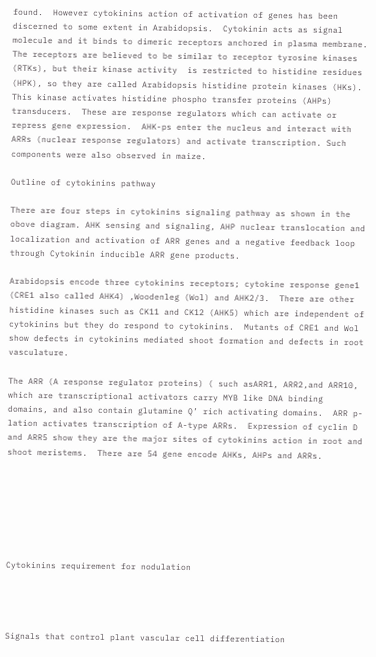found.  However cytokinins action of activation of genes has been discerned to some extent in Arabidopsis.  Cytokinin acts as signal molecule and it binds to dimeric receptors anchored in plasma membrane.  The receptors are believed to be similar to receptor tyrosine kinases (RTKs), but their kinase activity  is restricted to histidine residues (HPK), so they are called Arabidopsis histidine protein kinases (HKs).  This kinase activates histidine phospho transfer proteins (AHPs) transducers.  These are response regulators which can activate or repress gene expression.  AHK-ps enter the nucleus and interact with ARRs (nuclear response regulators) and activate transcription. Such components were also observed in maize.

Outline of cytokinins pathway

There are four steps in cytokinins signaling pathway as shown in the obove diagram. AHK sensing and signaling, AHP nuclear translocation and localization and activation of ARR genes and a negative feedback loop through Cytokinin inducible ARR gene products.

Arabidopsis encode three cytokinins receptors; cytokine response gene1 (CRE1 also called AHK4) ,Woodenleg (Wol) and AHK2/3.  There are other histidine kinases such as CK11 and CK12 (AHK5) which are independent of cytokinins but they do respond to cytokinins.  Mutants of CRE1 and Wol show defects in cytokinins mediated shoot formation and defects in root vasculature.

The ARR (A response regulator proteins) ( such asARR1, ARR2,and ARR10, which are transcriptional activators carry MYB like DNA binding domains, and also contain glutamine Q’ rich activating domains.  ARR p-lation activates transcription of A-type ARRs.  Expression of cyclin D and ARR5 show they are the major sites of cytokinins action in root and shoot meristems.  There are 54 gene encode AHKs, AHPs and ARRs.







Cytokinins requirement for nodulation




Signals that control plant vascular cell differentiation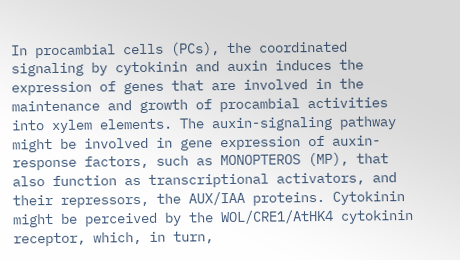In procambial cells (PCs), the coordinated signaling by cytokinin and auxin induces the expression of genes that are involved in the maintenance and growth of procambial activities into xylem elements. The auxin-signaling pathway might be involved in gene expression of auxin-response factors, such as MONOPTEROS (MP), that also function as transcriptional activators, and their repressors, the AUX/IAA proteins. Cytokinin might be perceived by the WOL/CRE1/AtHK4 cytokinin receptor, which, in turn,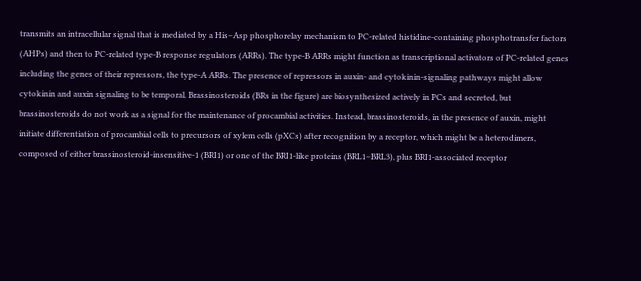transmits an intracellular signal that is mediated by a His–Asp phosphorelay mechanism to PC-related histidine-containing phosphotransfer factors (AHPs) and then to PC-related type-B response regulators (ARRs). The type-B ARRs might function as transcriptional activators of PC-related genes including the genes of their repressors, the type-A ARRs. The presence of repressors in auxin- and cytokinin-signaling pathways might allow cytokinin and auxin signaling to be temporal. Brassinosteroids (BRs in the figure) are biosynthesized actively in PCs and secreted, but brassinosteroids do not work as a signal for the maintenance of procambial activities. Instead, brassinosteroids, in the presence of auxin, might initiate differentiation of procambial cells to precursors of xylem cells (pXCs) after recognition by a receptor, which might be a heterodimers, composed of either brassinosteroid-insensitive-1 (BRI1) or one of the BRI1-like proteins (BRL1–BRL3), plus BRI1-associated receptor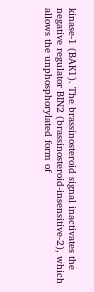kinase-1 (BAK1). The brassinosteroid signal inactivates the negative regulator BIN2 (brassinosteroid-insensitive-2), which allows the unphosphorylated form of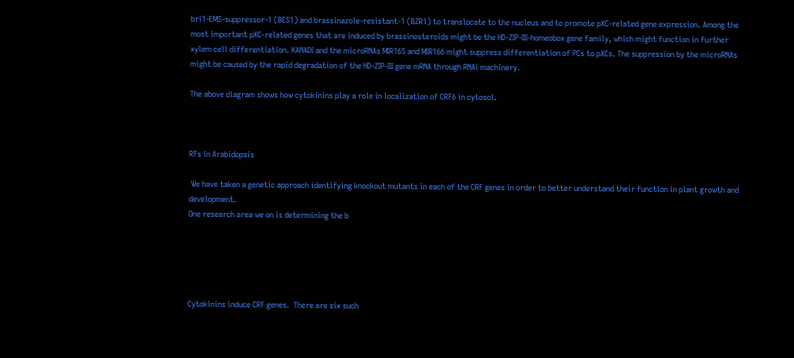bri1-EMS-suppressor-1 (BES1) and brassinazole-resistant-1 (BZR1) to translocate to the nucleus and to promote pXC-related gene expression. Among the most important pXC-related genes that are induced by brassinosteroids might be the HD-ZIP-III-homeobox gene family, which might function in further xylem cell differentiation. KANADI and the microRNAs MIR165 and MIR166 might suppress differentiation of PCs to pXCs. The suppression by the microRNAs might be caused by the rapid degradation of the HD-ZIP-III gene mRNA through RNAi machinery.

The above diagram shows how cytokinins play a role in localization of CRF6 in cytosol.



RFs in Arabidopsis

 We have taken a genetic approach identifying knockout mutants in each of the CRF genes in order to better understand their function in plant growth and development.
One research area we on is determining the b





Cytokinins induce CRF genes.  There are six such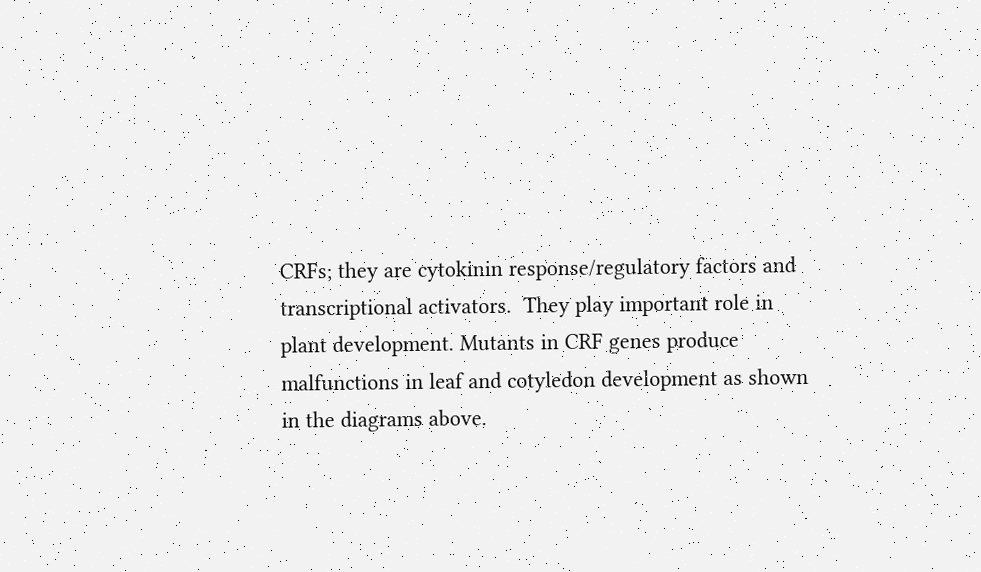CRFs; they are cytokinin response/regulatory factors and transcriptional activators.  They play important role in plant development. Mutants in CRF genes produce malfunctions in leaf and cotyledon development as shown in the diagrams above.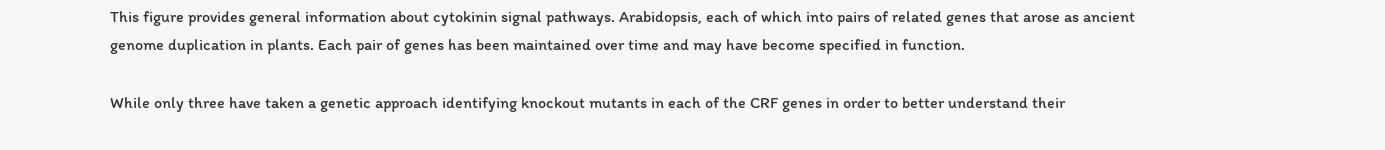This figure provides general information about cytokinin signal pathways. Arabidopsis, each of which into pairs of related genes that arose as ancient genome duplication in plants. Each pair of genes has been maintained over time and may have become specified in function.

While only three have taken a genetic approach identifying knockout mutants in each of the CRF genes in order to better understand their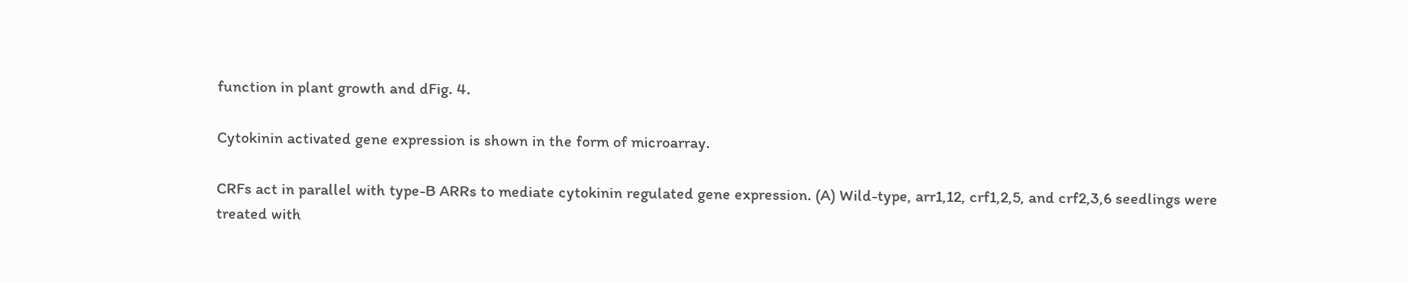function in plant growth and dFig. 4.

Cytokinin activated gene expression is shown in the form of microarray.

CRFs act in parallel with type-B ARRs to mediate cytokinin regulated gene expression. (A) Wild-type, arr1,12, crf1,2,5, and crf2,3,6 seedlings were treated with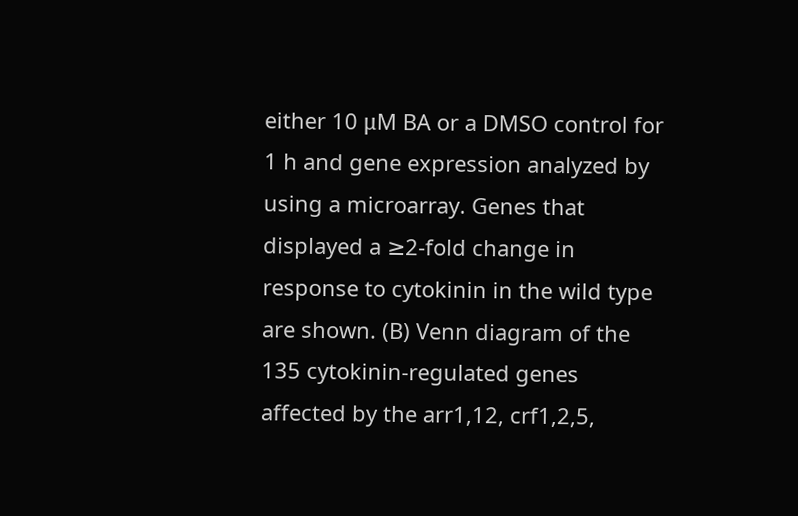either 10 μM BA or a DMSO control for 1 h and gene expression analyzed by using a microarray. Genes that displayed a ≥2-fold change in response to cytokinin in the wild type are shown. (B) Venn diagram of the 135 cytokinin-regulated genes affected by the arr1,12, crf1,2,5,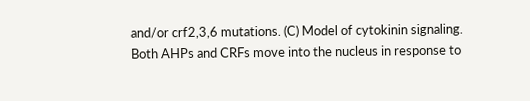and/or crf2,3,6 mutations. (C) Model of cytokinin signaling. Both AHPs and CRFs move into the nucleus in response to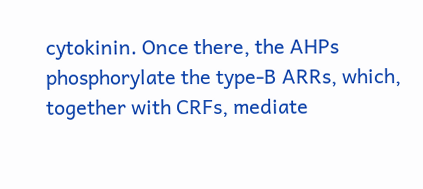cytokinin. Once there, the AHPs phosphorylate the type-B ARRs, which, together with CRFs, mediate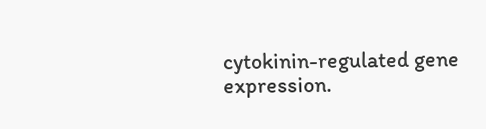cytokinin-regulated gene expression.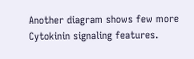Another diagram shows few more Cytokinin signaling features.